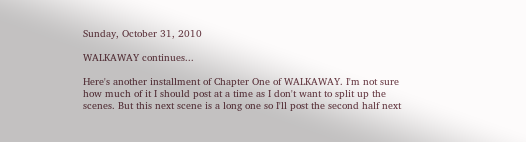Sunday, October 31, 2010

WALKAWAY continues...

Here's another installment of Chapter One of WALKAWAY. I'm not sure how much of it I should post at a time as I don't want to split up the scenes. But this next scene is a long one so I'll post the second half next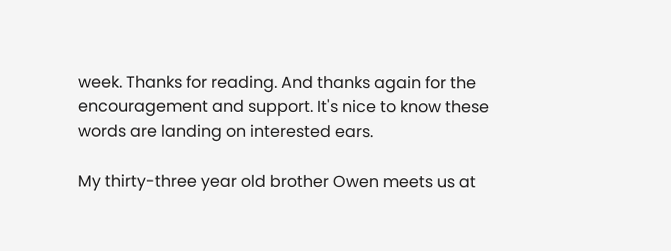week. Thanks for reading. And thanks again for the encouragement and support. It's nice to know these words are landing on interested ears.

My thirty-three year old brother Owen meets us at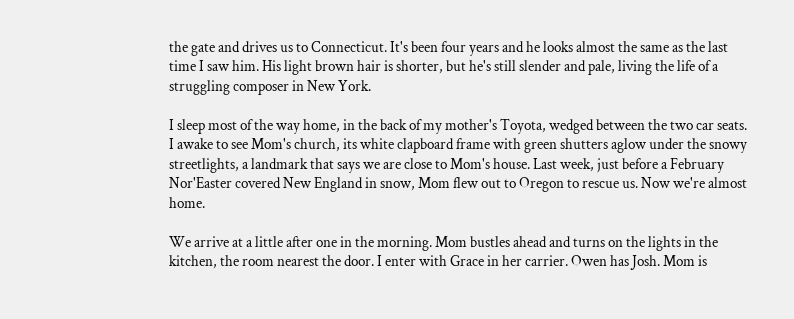the gate and drives us to Connecticut. It's been four years and he looks almost the same as the last time I saw him. His light brown hair is shorter, but he's still slender and pale, living the life of a struggling composer in New York.

I sleep most of the way home, in the back of my mother's Toyota, wedged between the two car seats. I awake to see Mom's church, its white clapboard frame with green shutters aglow under the snowy streetlights, a landmark that says we are close to Mom's house. Last week, just before a February Nor'Easter covered New England in snow, Mom flew out to Oregon to rescue us. Now we're almost home.

We arrive at a little after one in the morning. Mom bustles ahead and turns on the lights in the kitchen, the room nearest the door. I enter with Grace in her carrier. Owen has Josh. Mom is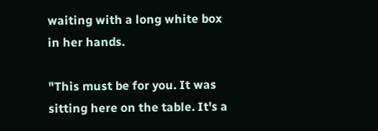waiting with a long white box in her hands.

"This must be for you. It was sitting here on the table. It's a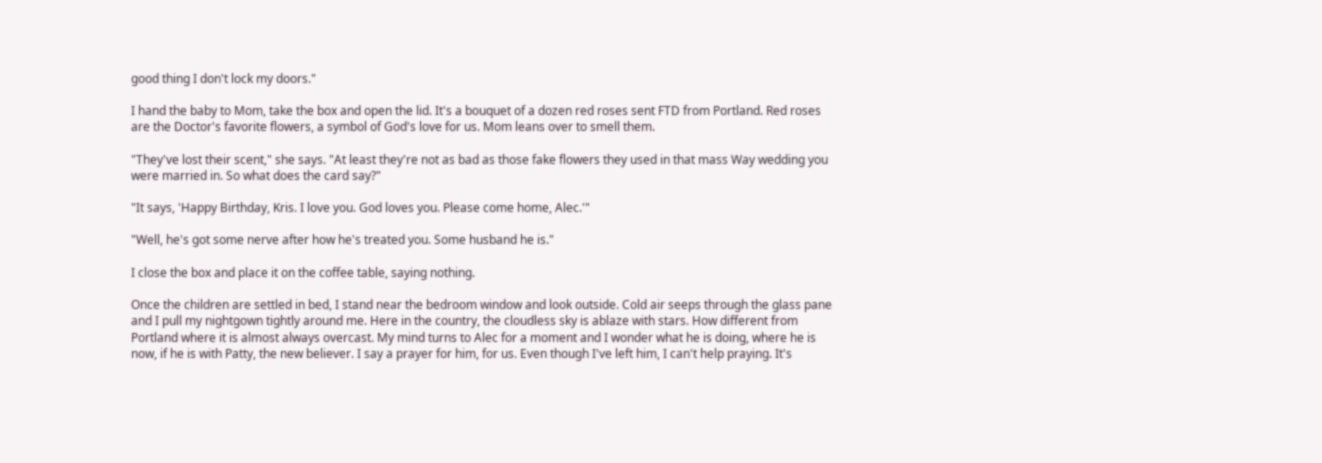good thing I don't lock my doors."

I hand the baby to Mom, take the box and open the lid. It's a bouquet of a dozen red roses sent FTD from Portland. Red roses are the Doctor's favorite flowers, a symbol of God's love for us. Mom leans over to smell them.

"They've lost their scent," she says. "At least they're not as bad as those fake flowers they used in that mass Way wedding you were married in. So what does the card say?"

"It says, 'Happy Birthday, Kris. I love you. God loves you. Please come home, Alec.'"

"Well, he's got some nerve after how he's treated you. Some husband he is."

I close the box and place it on the coffee table, saying nothing.

Once the children are settled in bed, I stand near the bedroom window and look outside. Cold air seeps through the glass pane and I pull my nightgown tightly around me. Here in the country, the cloudless sky is ablaze with stars. How different from Portland where it is almost always overcast. My mind turns to Alec for a moment and I wonder what he is doing, where he is now, if he is with Patty, the new believer. I say a prayer for him, for us. Even though I've left him, I can't help praying. It's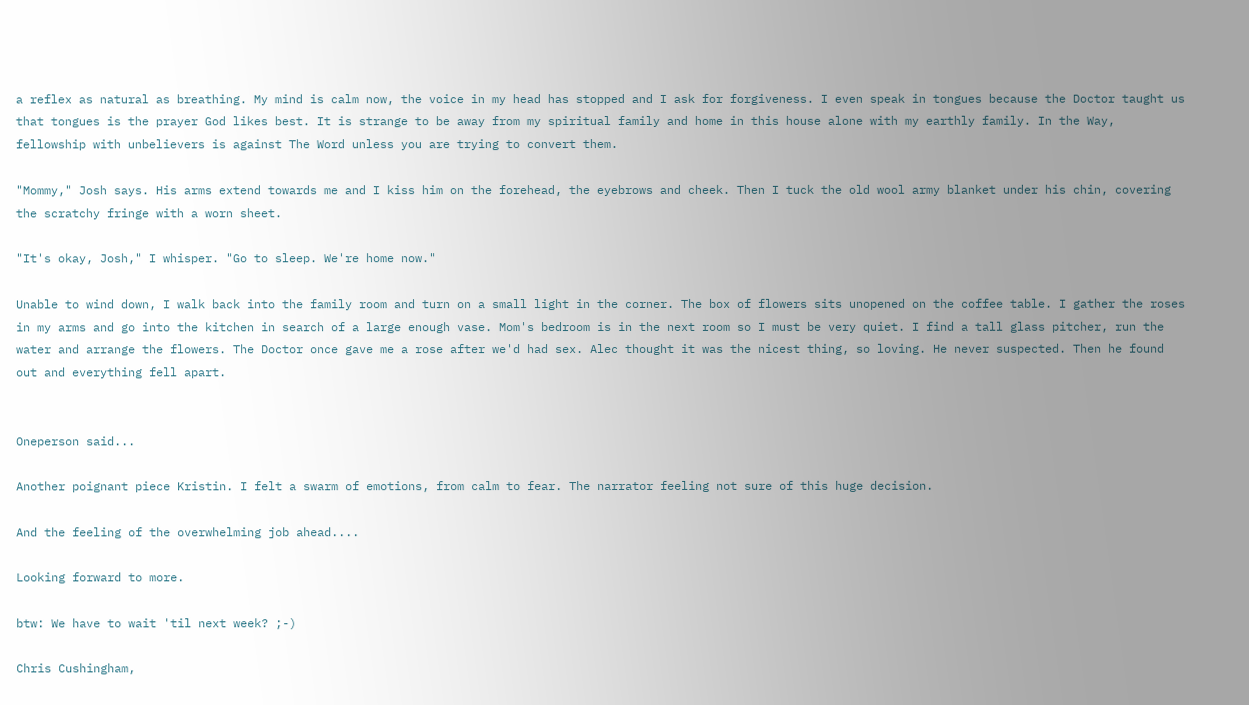a reflex as natural as breathing. My mind is calm now, the voice in my head has stopped and I ask for forgiveness. I even speak in tongues because the Doctor taught us that tongues is the prayer God likes best. It is strange to be away from my spiritual family and home in this house alone with my earthly family. In the Way, fellowship with unbelievers is against The Word unless you are trying to convert them.

"Mommy," Josh says. His arms extend towards me and I kiss him on the forehead, the eyebrows and cheek. Then I tuck the old wool army blanket under his chin, covering the scratchy fringe with a worn sheet.

"It's okay, Josh," I whisper. "Go to sleep. We're home now."

Unable to wind down, I walk back into the family room and turn on a small light in the corner. The box of flowers sits unopened on the coffee table. I gather the roses in my arms and go into the kitchen in search of a large enough vase. Mom's bedroom is in the next room so I must be very quiet. I find a tall glass pitcher, run the water and arrange the flowers. The Doctor once gave me a rose after we'd had sex. Alec thought it was the nicest thing, so loving. He never suspected. Then he found out and everything fell apart.


Oneperson said...

Another poignant piece Kristin. I felt a swarm of emotions, from calm to fear. The narrator feeling not sure of this huge decision.

And the feeling of the overwhelming job ahead....

Looking forward to more.

btw: We have to wait 'til next week? ;-)

Chris Cushingham,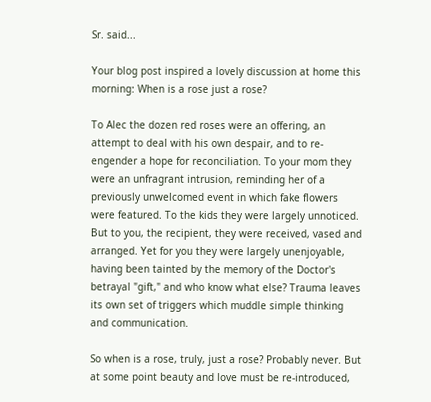Sr. said...

Your blog post inspired a lovely discussion at home this morning: When is a rose just a rose?

To Alec the dozen red roses were an offering, an attempt to deal with his own despair, and to re-engender a hope for reconciliation. To your mom they were an unfragrant intrusion, reminding her of a previously unwelcomed event in which fake flowers were featured. To the kids they were largely unnoticed. But to you, the recipient, they were received, vased and arranged. Yet for you they were largely unenjoyable, having been tainted by the memory of the Doctor's betrayal "gift," and who know what else? Trauma leaves its own set of triggers which muddle simple thinking and communication.

So when is a rose, truly, just a rose? Probably never. But at some point beauty and love must be re-introduced,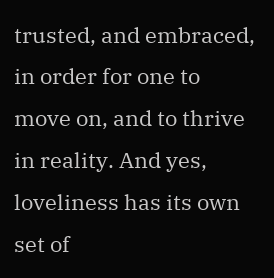trusted, and embraced, in order for one to move on, and to thrive in reality. And yes, loveliness has its own set of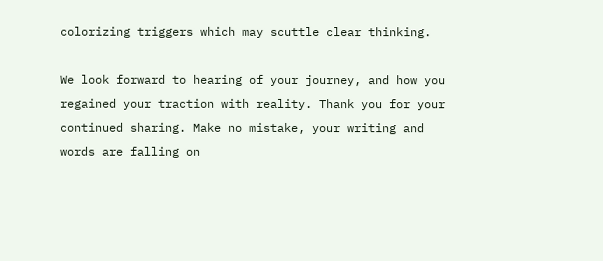colorizing triggers which may scuttle clear thinking.

We look forward to hearing of your journey, and how you regained your traction with reality. Thank you for your continued sharing. Make no mistake, your writing and words are falling on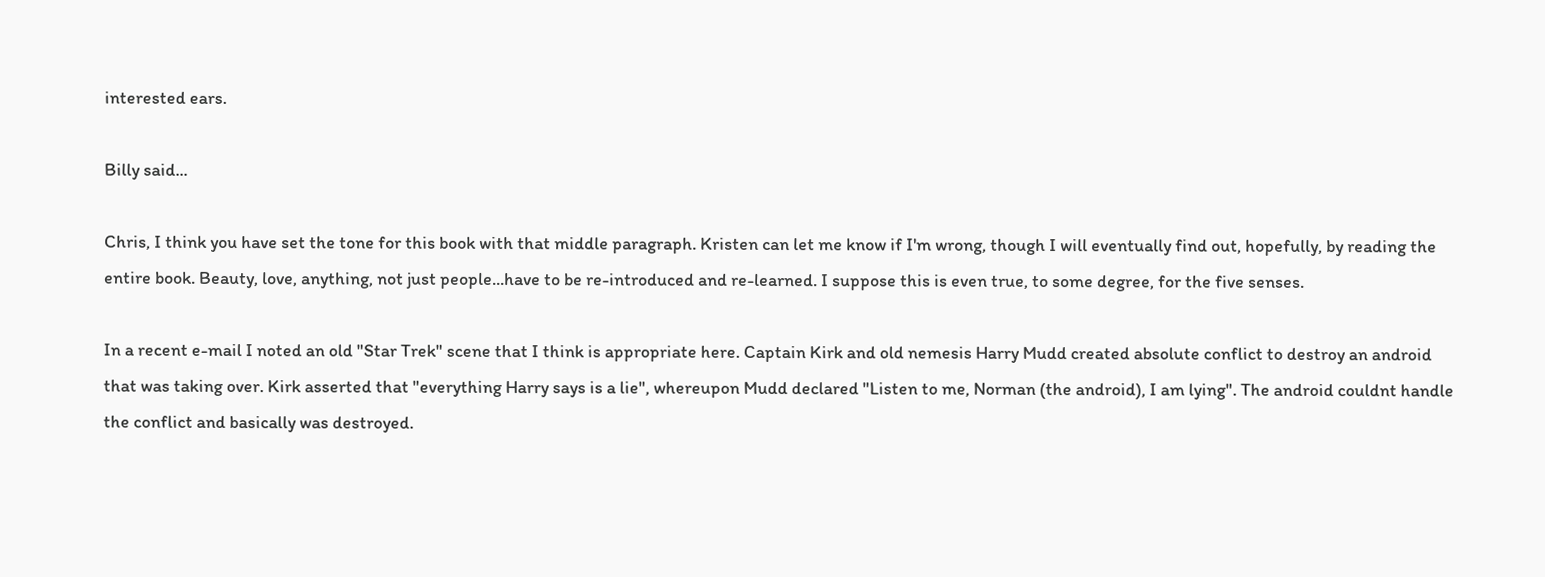interested ears.

Billy said...

Chris, I think you have set the tone for this book with that middle paragraph. Kristen can let me know if I'm wrong, though I will eventually find out, hopefully, by reading the entire book. Beauty, love, anything, not just people...have to be re-introduced and re-learned. I suppose this is even true, to some degree, for the five senses.

In a recent e-mail I noted an old "Star Trek" scene that I think is appropriate here. Captain Kirk and old nemesis Harry Mudd created absolute conflict to destroy an android that was taking over. Kirk asserted that "everything Harry says is a lie", whereupon Mudd declared "Listen to me, Norman (the android), I am lying". The android couldnt handle the conflict and basically was destroyed.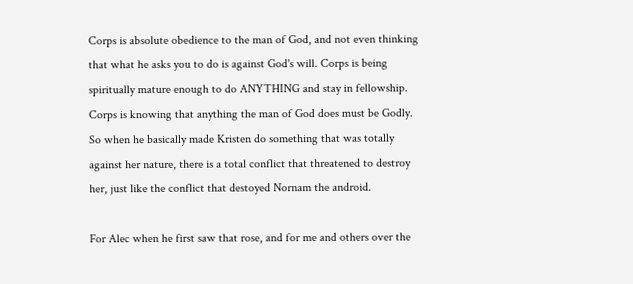Corps is absolute obedience to the man of God, and not even thinking that what he asks you to do is against God's will. Corps is being spiritually mature enough to do ANYTHING and stay in fellowship. Corps is knowing that anything the man of God does must be Godly. So when he basically made Kristen do something that was totally against her nature, there is a total conflict that threatened to destroy her, just like the conflict that destoyed Nornam the android.

For Alec when he first saw that rose, and for me and others over the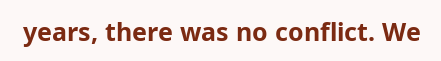years, there was no conflict. We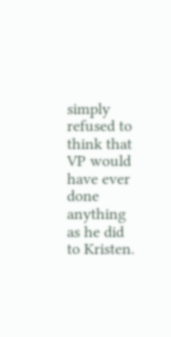simply refused to think that VP would have ever done anything as he did to Kristen.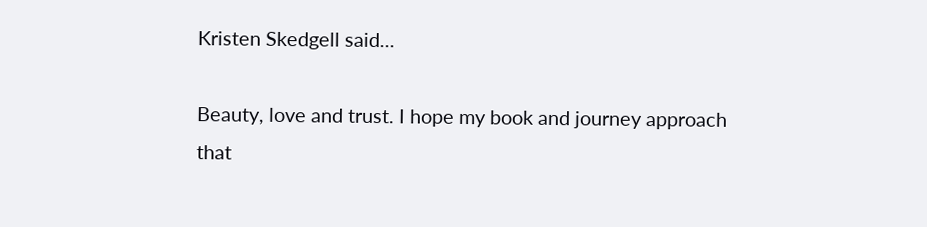Kristen Skedgell said...

Beauty, love and trust. I hope my book and journey approach that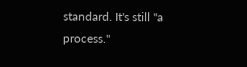standard. It's still "a process."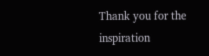Thank you for the inspiration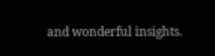and wonderful insights.